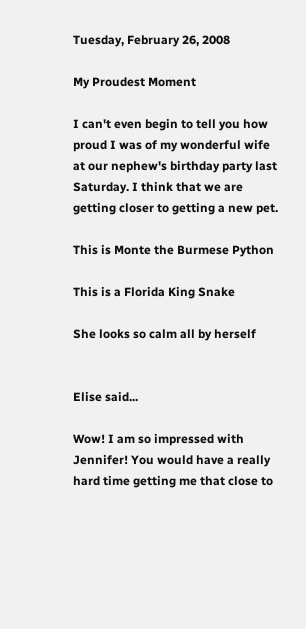Tuesday, February 26, 2008

My Proudest Moment

I can't even begin to tell you how proud I was of my wonderful wife at our nephew's birthday party last Saturday. I think that we are getting closer to getting a new pet.

This is Monte the Burmese Python

This is a Florida King Snake

She looks so calm all by herself


Elise said...

Wow! I am so impressed with Jennifer! You would have a really hard time getting me that close to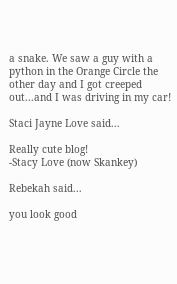a snake. We saw a guy with a python in the Orange Circle the other day and I got creeped out...and I was driving in my car!

Staci Jayne Love said...

Really cute blog!
-Stacy Love (now Skankey)

Rebekah said...

you look good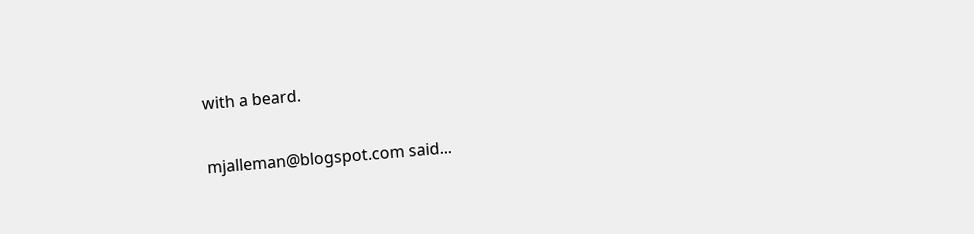with a beard.

mjalleman@blogspot.com said...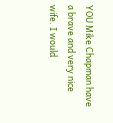YOU Mike Chapman have a brave and very nice wife. I would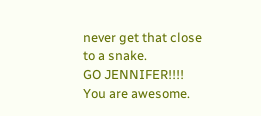never get that close to a snake.
GO JENNIFER!!!! You are awesome.